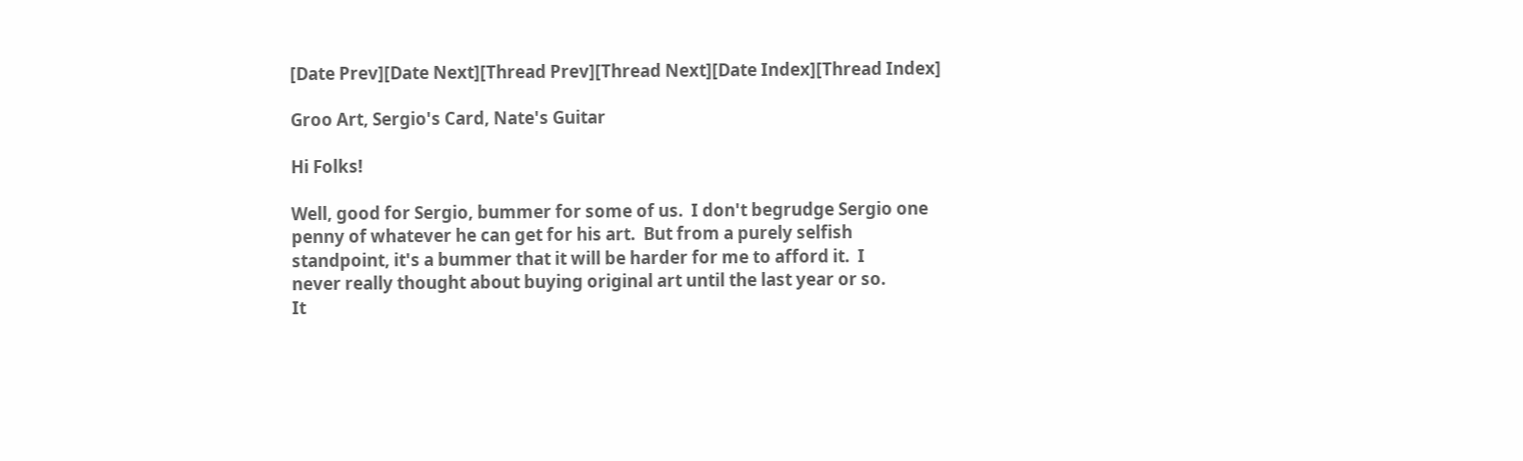[Date Prev][Date Next][Thread Prev][Thread Next][Date Index][Thread Index]

Groo Art, Sergio's Card, Nate's Guitar

Hi Folks!

Well, good for Sergio, bummer for some of us.  I don't begrudge Sergio one
penny of whatever he can get for his art.  But from a purely selfish
standpoint, it's a bummer that it will be harder for me to afford it.  I
never really thought about buying original art until the last year or so.
It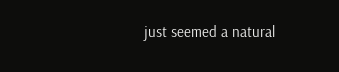just seemed a natural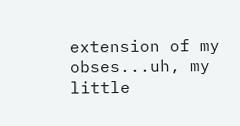extension of my obses...uh, my little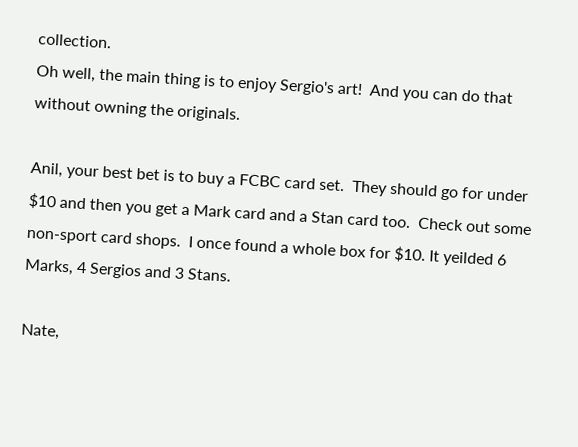collection.
Oh well, the main thing is to enjoy Sergio's art!  And you can do that
without owning the originals.

Anil, your best bet is to buy a FCBC card set.  They should go for under
$10 and then you get a Mark card and a Stan card too.  Check out some
non-sport card shops.  I once found a whole box for $10. It yeilded 6
Marks, 4 Sergios and 3 Stans.

Nate,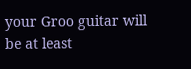your Groo guitar will be at least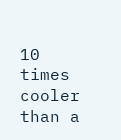10 times cooler than a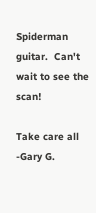Spiderman
guitar.  Can't wait to see the scan!

Take care all -Gary G.